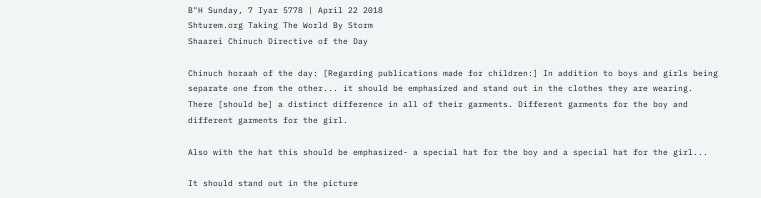B"H Sunday, 7 Iyar 5778 | April 22 2018
Shturem.org Taking The World By Storm
Shaarei Chinuch Directive of the Day

Chinuch horaah of the day: [Regarding publications made for children:] In addition to boys and girls being separate one from the other... it should be emphasized and stand out in the clothes they are wearing. There [should be] a distinct difference in all of their garments. Different garments for the boy and different garments for the girl.

Also with the hat this should be emphasized- a special hat for the boy and a special hat for the girl...

It should stand out in the picture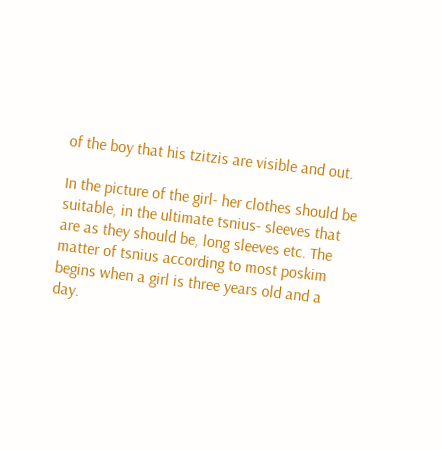of the boy that his tzitzis are visible and out.

In the picture of the girl- her clothes should be suitable, in the ultimate tsnius- sleeves that are as they should be, long sleeves etc. The matter of tsnius according to most poskim begins when a girl is three years old and a day.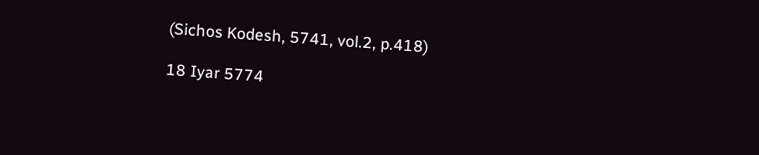(Sichos Kodesh, 5741, vol.2, p.418)

18 Iyar 5774